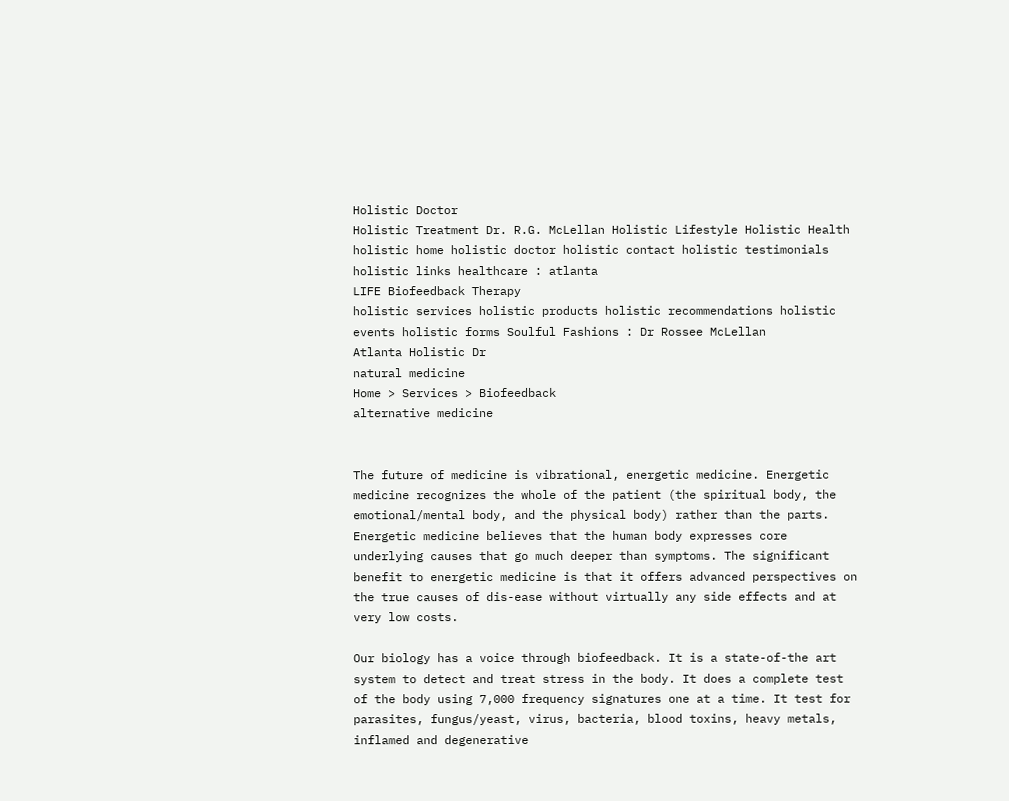Holistic Doctor
Holistic Treatment Dr. R.G. McLellan Holistic Lifestyle Holistic Health
holistic home holistic doctor holistic contact holistic testimonials holistic links healthcare : atlanta
LIFE Biofeedback Therapy
holistic services holistic products holistic recommendations holistic events holistic forms Soulful Fashions : Dr Rossee McLellan
Atlanta Holistic Dr
natural medicine
Home > Services > Biofeedback
alternative medicine


The future of medicine is vibrational, energetic medicine. Energetic medicine recognizes the whole of the patient (the spiritual body, the emotional/mental body, and the physical body) rather than the parts. Energetic medicine believes that the human body expresses core underlying causes that go much deeper than symptoms. The significant benefit to energetic medicine is that it offers advanced perspectives on the true causes of dis-ease without virtually any side effects and at very low costs.

Our biology has a voice through biofeedback. It is a state-of-the art system to detect and treat stress in the body. It does a complete test of the body using 7,000 frequency signatures one at a time. It test for parasites, fungus/yeast, virus, bacteria, blood toxins, heavy metals, inflamed and degenerative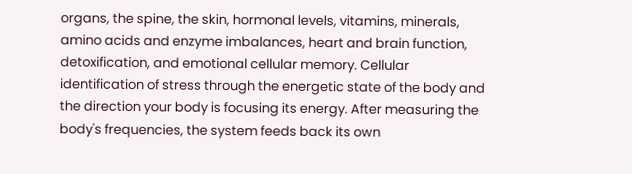organs, the spine, the skin, hormonal levels, vitamins, minerals, amino acids and enzyme imbalances, heart and brain function, detoxification, and emotional cellular memory. Cellular identification of stress through the energetic state of the body and the direction your body is focusing its energy. After measuring the body's frequencies, the system feeds back its own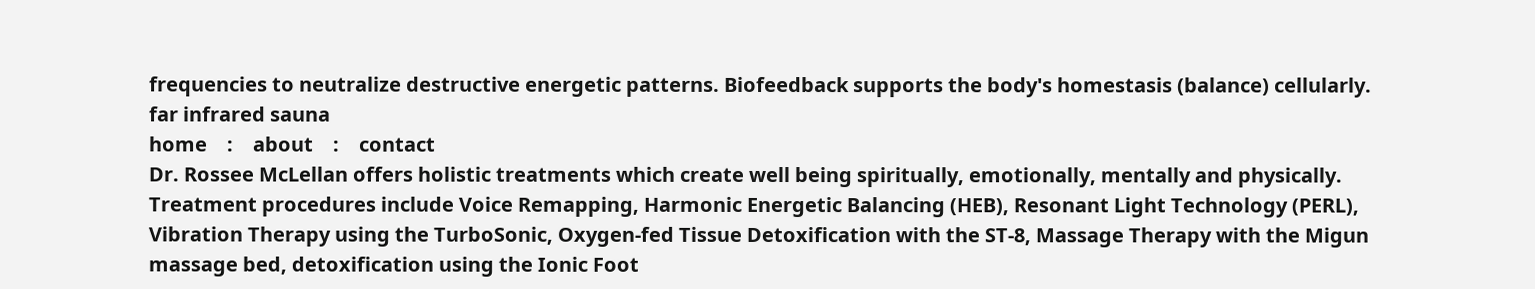frequencies to neutralize destructive energetic patterns. Biofeedback supports the body's homestasis (balance) cellularly.
far infrared sauna
home    :    about    :    contact
Dr. Rossee McLellan offers holistic treatments which create well being spiritually, emotionally, mentally and physically. Treatment procedures include Voice Remapping, Harmonic Energetic Balancing (HEB), Resonant Light Technology (PERL), Vibration Therapy using the TurboSonic, Oxygen-fed Tissue Detoxification with the ST-8, Massage Therapy with the Migun massage bed, detoxification using the Ionic Foot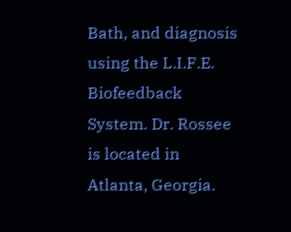Bath, and diagnosis using the L.I.F.E. Biofeedback System. Dr. Rossee is located in Atlanta, Georgia.